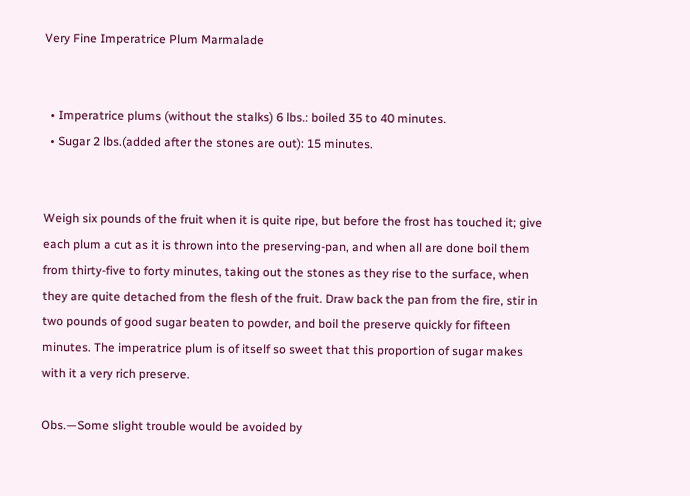Very Fine Imperatrice Plum Marmalade


  • Imperatrice plums (without the stalks) 6 lbs.: boiled 35 to 40 minutes.
  • Sugar 2 lbs.(added after the stones are out): 15 minutes.


Weigh six pounds of the fruit when it is quite ripe, but before the frost has touched it; give each plum a cut as it is thrown into the preserving-pan, and when all are done boil them from thirty-five to forty minutes, taking out the stones as they rise to the surface, when they are quite detached from the flesh of the fruit. Draw back the pan from the fire, stir in two pounds of good sugar beaten to powder, and boil the preserve quickly for fifteen minutes. The imperatrice plum is of itself so sweet that this proportion of sugar makes with it a very rich preserve.

Obs.—Some slight trouble would be avoided by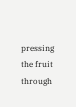pressing the fruit through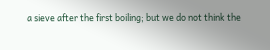a sieve after the first boiling; but we do not think the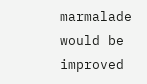marmalade would be improved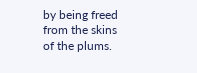by being freed from the skins of the plums.